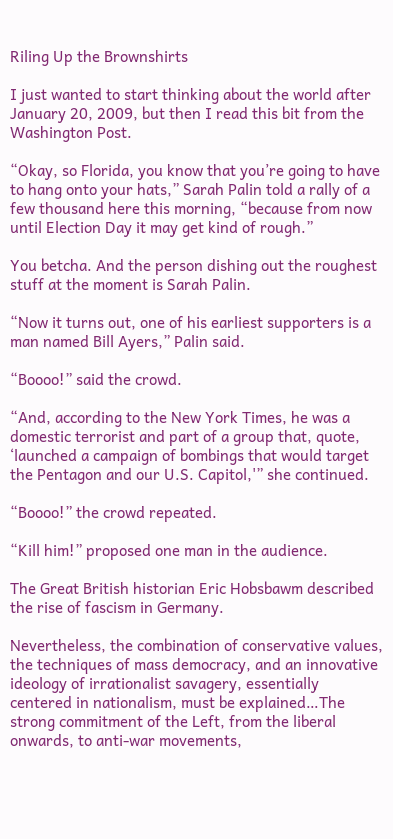Riling Up the Brownshirts

I just wanted to start thinking about the world after January 20, 2009, but then I read this bit from the Washington Post.

“Okay, so Florida, you know that you’re going to have to hang onto your hats,” Sarah Palin told a rally of a few thousand here this morning, “because from now until Election Day it may get kind of rough.”

You betcha. And the person dishing out the roughest stuff at the moment is Sarah Palin.

“Now it turns out, one of his earliest supporters is a man named Bill Ayers,” Palin said.

“Boooo!” said the crowd.

“And, according to the New York Times, he was a domestic terrorist and part of a group that, quote, ‘launched a campaign of bombings that would target the Pentagon and our U.S. Capitol,'” she continued.

“Boooo!” the crowd repeated.

“Kill him!” proposed one man in the audience.

The Great British historian Eric Hobsbawm described the rise of fascism in Germany.

Nevertheless, the combination of conservative values, the techniques of mass democracy, and an innovative ideology of irrationalist savagery, essentially centered in nationalism, must be explained…The strong commitment of the Left, from the liberal onwards, to anti-war movements,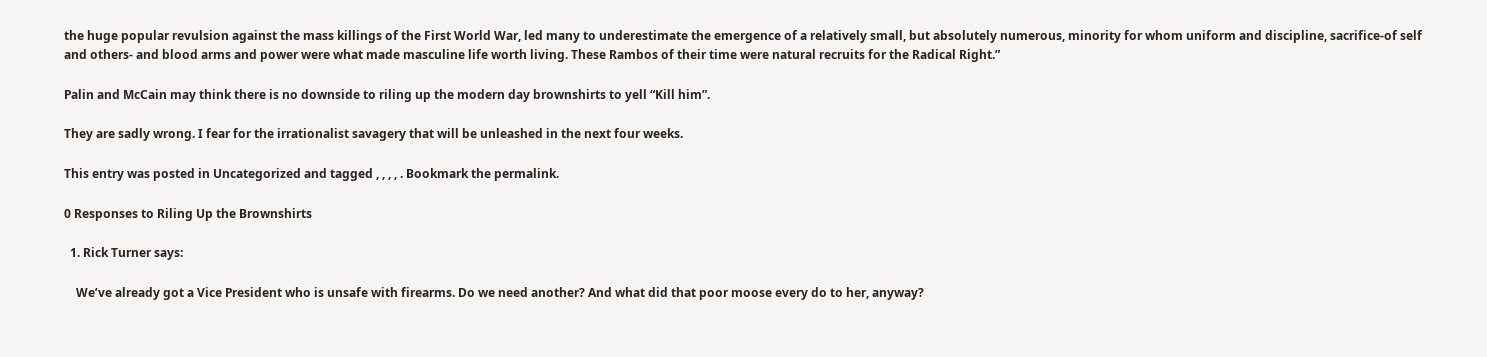the huge popular revulsion against the mass killings of the First World War, led many to underestimate the emergence of a relatively small, but absolutely numerous, minority for whom uniform and discipline, sacrifice-of self and others- and blood arms and power were what made masculine life worth living. These Rambos of their time were natural recruits for the Radical Right.”

Palin and McCain may think there is no downside to riling up the modern day brownshirts to yell “Kill him”.

They are sadly wrong. I fear for the irrationalist savagery that will be unleashed in the next four weeks.

This entry was posted in Uncategorized and tagged , , , , . Bookmark the permalink.

0 Responses to Riling Up the Brownshirts

  1. Rick Turner says:

    We’ve already got a Vice President who is unsafe with firearms. Do we need another? And what did that poor moose every do to her, anyway?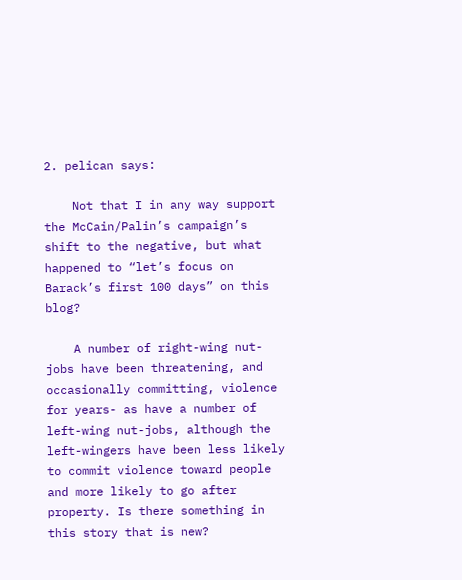2. pelican says:

    Not that I in any way support the McCain/Palin’s campaign’s shift to the negative, but what happened to “let’s focus on Barack’s first 100 days” on this blog?

    A number of right-wing nut-jobs have been threatening, and occasionally committing, violence for years- as have a number of left-wing nut-jobs, although the left-wingers have been less likely to commit violence toward people and more likely to go after property. Is there something in this story that is new?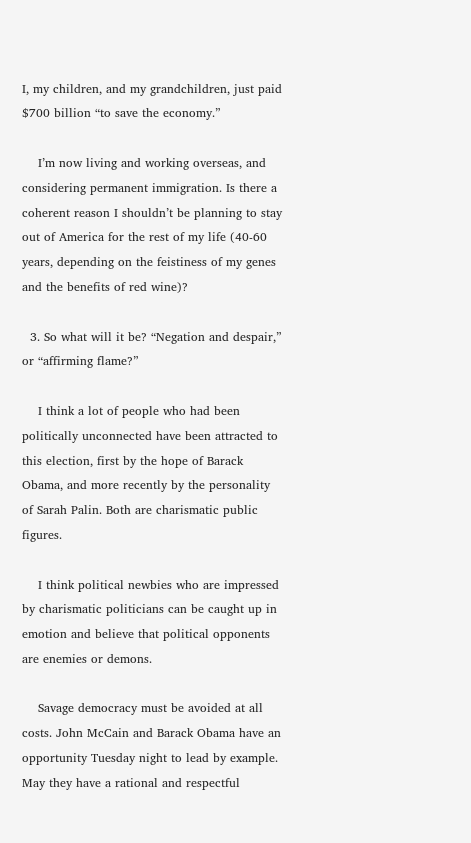I, my children, and my grandchildren, just paid $700 billion “to save the economy.”

    I’m now living and working overseas, and considering permanent immigration. Is there a coherent reason I shouldn’t be planning to stay out of America for the rest of my life (40-60 years, depending on the feistiness of my genes and the benefits of red wine)?

  3. So what will it be? “Negation and despair,” or “affirming flame?”

    I think a lot of people who had been politically unconnected have been attracted to this election, first by the hope of Barack Obama, and more recently by the personality of Sarah Palin. Both are charismatic public figures.

    I think political newbies who are impressed by charismatic politicians can be caught up in emotion and believe that political opponents are enemies or demons.

    Savage democracy must be avoided at all costs. John McCain and Barack Obama have an opportunity Tuesday night to lead by example. May they have a rational and respectful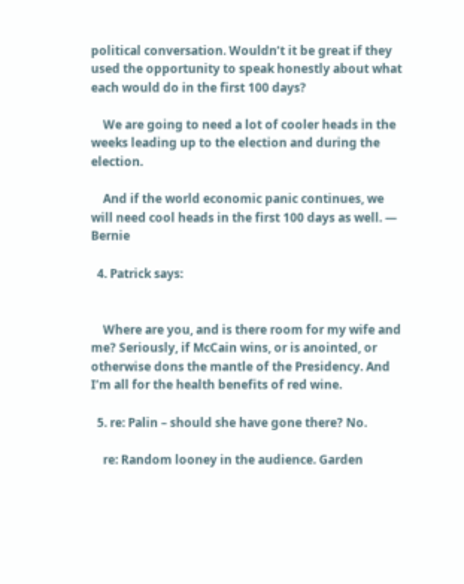political conversation. Wouldn’t it be great if they used the opportunity to speak honestly about what each would do in the first 100 days?

    We are going to need a lot of cooler heads in the weeks leading up to the election and during the election.

    And if the world economic panic continues, we will need cool heads in the first 100 days as well. — Bernie

  4. Patrick says:


    Where are you, and is there room for my wife and me? Seriously, if McCain wins, or is anointed, or otherwise dons the mantle of the Presidency. And I’m all for the health benefits of red wine.

  5. re: Palin – should she have gone there? No.

    re: Random looney in the audience. Garden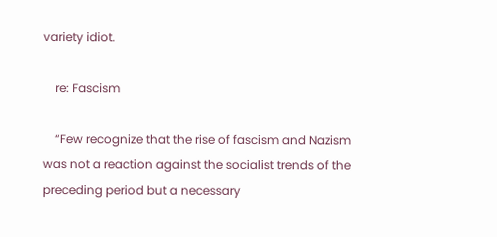variety idiot.

    re: Fascism

    “Few recognize that the rise of fascism and Nazism was not a reaction against the socialist trends of the preceding period but a necessary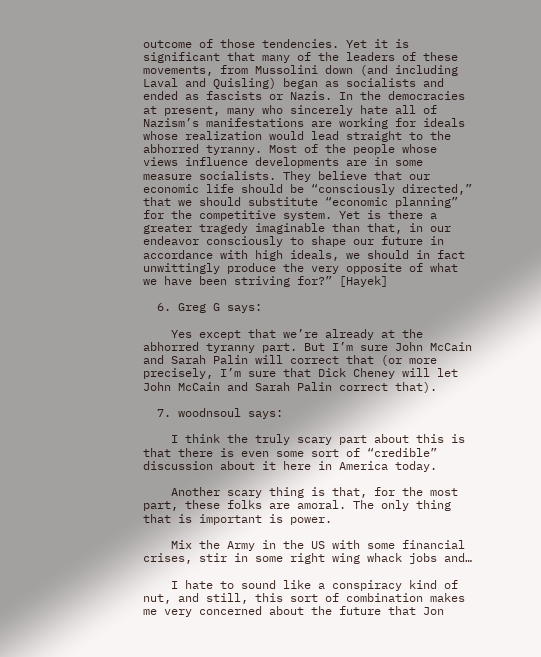outcome of those tendencies. Yet it is significant that many of the leaders of these movements, from Mussolini down (and including Laval and Quisling) began as socialists and ended as fascists or Nazis. In the democracies at present, many who sincerely hate all of Nazism’s manifestations are working for ideals whose realization would lead straight to the abhorred tyranny. Most of the people whose views influence developments are in some measure socialists. They believe that our economic life should be “consciously directed,” that we should substitute “economic planning” for the competitive system. Yet is there a greater tragedy imaginable than that, in our endeavor consciously to shape our future in accordance with high ideals, we should in fact unwittingly produce the very opposite of what we have been striving for?” [Hayek]

  6. Greg G says:

    Yes except that we’re already at the abhorred tyranny part. But I’m sure John McCain and Sarah Palin will correct that (or more precisely, I’m sure that Dick Cheney will let John McCain and Sarah Palin correct that).

  7. woodnsoul says:

    I think the truly scary part about this is that there is even some sort of “credible” discussion about it here in America today.

    Another scary thing is that, for the most part, these folks are amoral. The only thing that is important is power.

    Mix the Army in the US with some financial crises, stir in some right wing whack jobs and…

    I hate to sound like a conspiracy kind of nut, and still, this sort of combination makes me very concerned about the future that Jon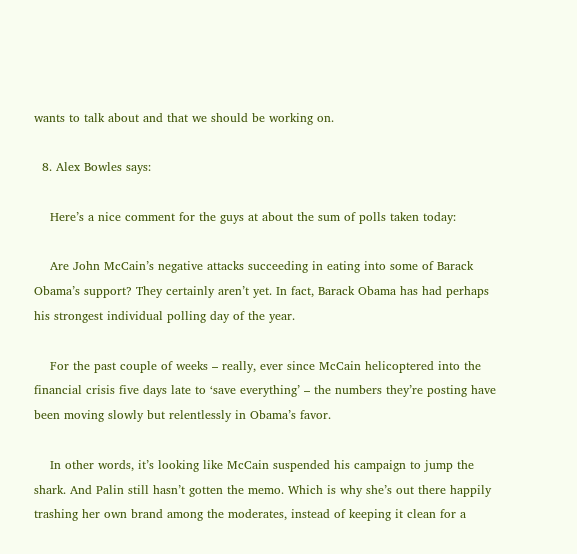wants to talk about and that we should be working on.

  8. Alex Bowles says:

    Here’s a nice comment for the guys at about the sum of polls taken today:

    Are John McCain’s negative attacks succeeding in eating into some of Barack Obama’s support? They certainly aren’t yet. In fact, Barack Obama has had perhaps his strongest individual polling day of the year.

    For the past couple of weeks – really, ever since McCain helicoptered into the financial crisis five days late to ‘save everything’ – the numbers they’re posting have been moving slowly but relentlessly in Obama’s favor.

    In other words, it’s looking like McCain suspended his campaign to jump the shark. And Palin still hasn’t gotten the memo. Which is why she’s out there happily trashing her own brand among the moderates, instead of keeping it clean for a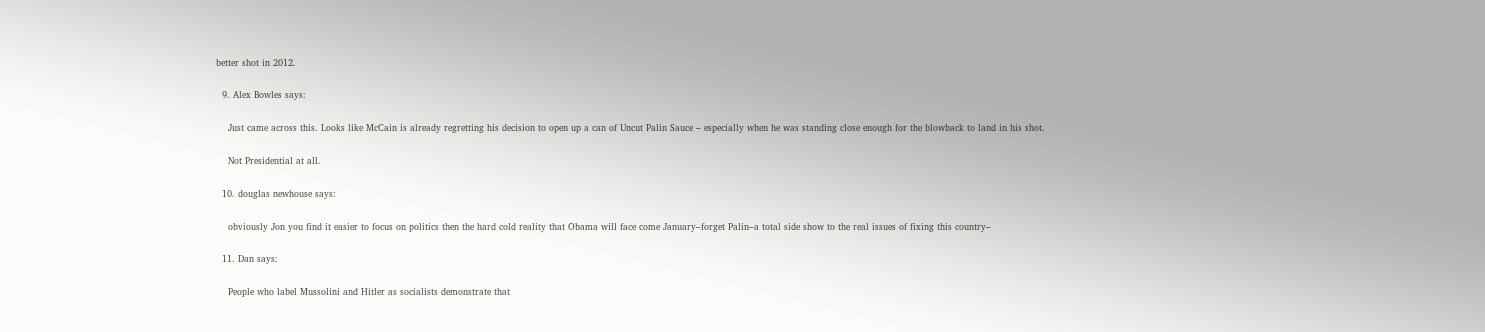better shot in 2012.

  9. Alex Bowles says:

    Just came across this. Looks like McCain is already regretting his decision to open up a can of Uncut Palin Sauce – especially when he was standing close enough for the blowback to land in his shot.

    Not Presidential at all.

  10. douglas newhouse says:

    obviously Jon you find it easier to focus on politics then the hard cold reality that Obama will face come January–forget Palin–a total side show to the real issues of fixing this country–

  11. Dan says:

    People who label Mussolini and Hitler as socialists demonstrate that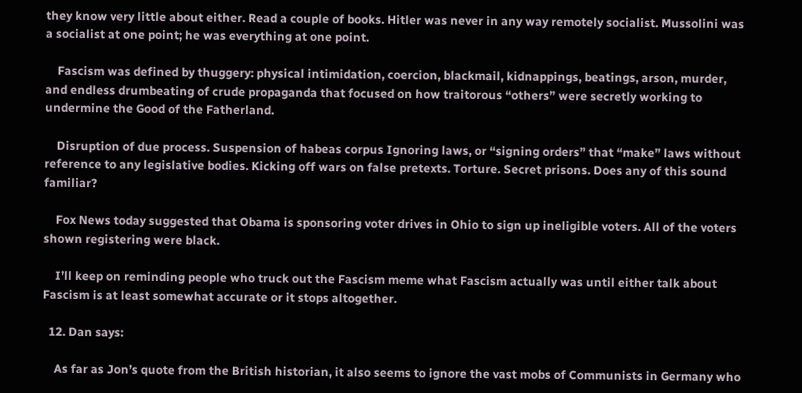they know very little about either. Read a couple of books. Hitler was never in any way remotely socialist. Mussolini was a socialist at one point; he was everything at one point.

    Fascism was defined by thuggery: physical intimidation, coercion, blackmail, kidnappings, beatings, arson, murder, and endless drumbeating of crude propaganda that focused on how traitorous “others” were secretly working to undermine the Good of the Fatherland.

    Disruption of due process. Suspension of habeas corpus Ignoring laws, or “signing orders” that “make” laws without reference to any legislative bodies. Kicking off wars on false pretexts. Torture. Secret prisons. Does any of this sound familiar?

    Fox News today suggested that Obama is sponsoring voter drives in Ohio to sign up ineligible voters. All of the voters shown registering were black.

    I’ll keep on reminding people who truck out the Fascism meme what Fascism actually was until either talk about Fascism is at least somewhat accurate or it stops altogether.

  12. Dan says:

    As far as Jon’s quote from the British historian, it also seems to ignore the vast mobs of Communists in Germany who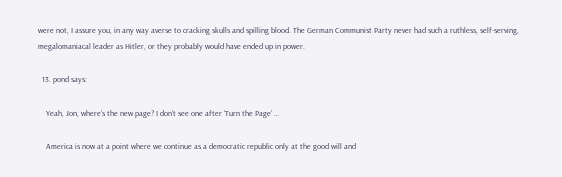were not, I assure you, in any way averse to cracking skulls and spilling blood. The German Communist Party never had such a ruthless, self-serving, megalomaniacal leader as Hitler, or they probably would have ended up in power.

  13. pond says:

    Yeah, Jon, where’s the new page? I don’t see one after ‘Turn the Page’ …

    America is now at a point where we continue as a democratic republic only at the good will and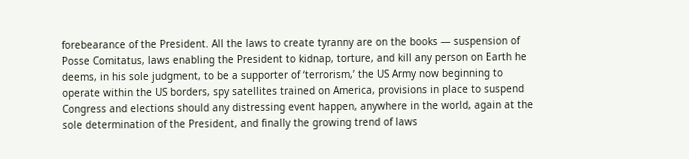forebearance of the President. All the laws to create tyranny are on the books — suspension of Posse Comitatus, laws enabling the President to kidnap, torture, and kill any person on Earth he deems, in his sole judgment, to be a supporter of ‘terrorism,’ the US Army now beginning to operate within the US borders, spy satellites trained on America, provisions in place to suspend Congress and elections should any distressing event happen, anywhere in the world, again at the sole determination of the President, and finally the growing trend of laws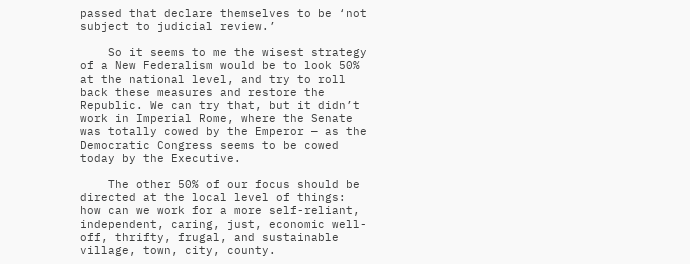passed that declare themselves to be ‘not subject to judicial review.’

    So it seems to me the wisest strategy of a New Federalism would be to look 50% at the national level, and try to roll back these measures and restore the Republic. We can try that, but it didn’t work in Imperial Rome, where the Senate was totally cowed by the Emperor — as the Democratic Congress seems to be cowed today by the Executive.

    The other 50% of our focus should be directed at the local level of things: how can we work for a more self-reliant, independent, caring, just, economic well-off, thrifty, frugal, and sustainable village, town, city, county.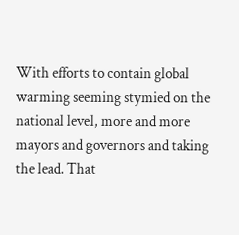With efforts to contain global warming seeming stymied on the national level, more and more mayors and governors and taking the lead. That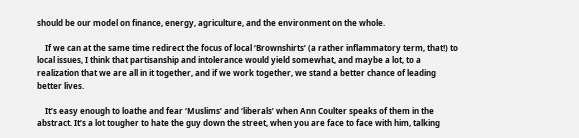should be our model on finance, energy, agriculture, and the environment on the whole.

    If we can at the same time redirect the focus of local ‘Brownshirts’ (a rather inflammatory term, that!) to local issues, I think that partisanship and intolerance would yield somewhat, and maybe a lot, to a realization that we are all in it together, and if we work together, we stand a better chance of leading better lives.

    It’s easy enough to loathe and fear ‘Muslims’ and ‘liberals’ when Ann Coulter speaks of them in the abstract. It’s a lot tougher to hate the guy down the street, when you are face to face with him, talking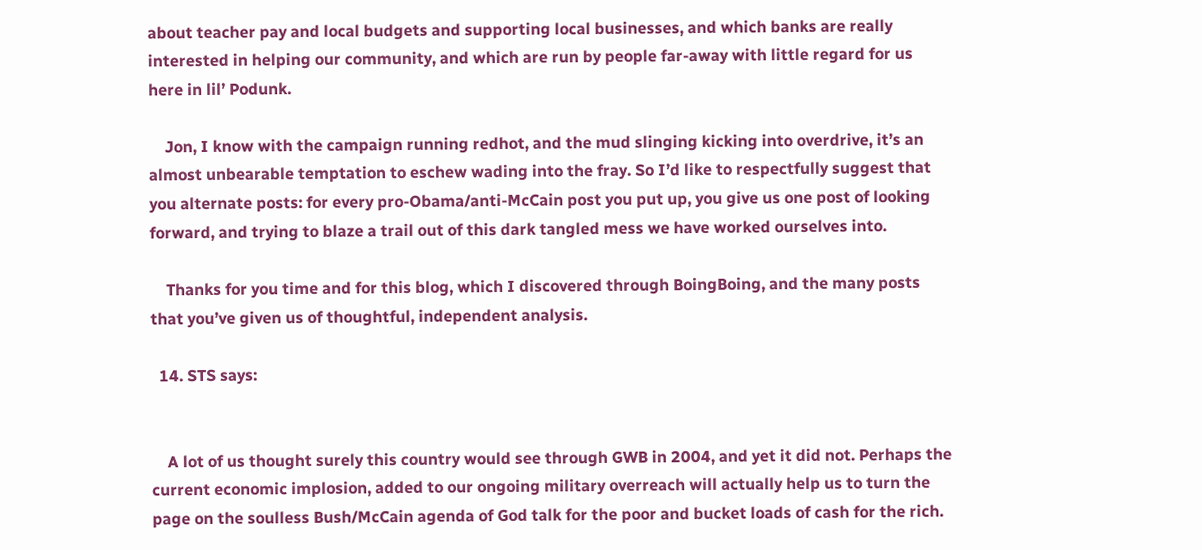about teacher pay and local budgets and supporting local businesses, and which banks are really interested in helping our community, and which are run by people far-away with little regard for us here in lil’ Podunk.

    Jon, I know with the campaign running redhot, and the mud slinging kicking into overdrive, it’s an almost unbearable temptation to eschew wading into the fray. So I’d like to respectfully suggest that you alternate posts: for every pro-Obama/anti-McCain post you put up, you give us one post of looking forward, and trying to blaze a trail out of this dark tangled mess we have worked ourselves into.

    Thanks for you time and for this blog, which I discovered through BoingBoing, and the many posts that you’ve given us of thoughtful, independent analysis.

  14. STS says:


    A lot of us thought surely this country would see through GWB in 2004, and yet it did not. Perhaps the current economic implosion, added to our ongoing military overreach will actually help us to turn the page on the soulless Bush/McCain agenda of God talk for the poor and bucket loads of cash for the rich.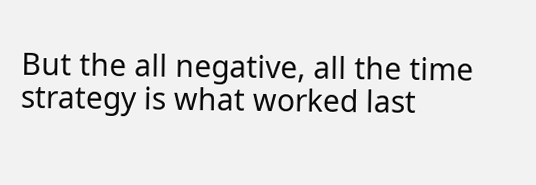But the all negative, all the time strategy is what worked last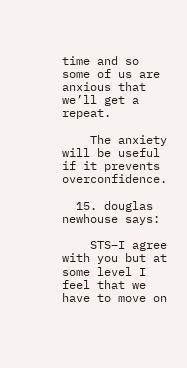time and so some of us are anxious that we’ll get a repeat.

    The anxiety will be useful if it prevents overconfidence.

  15. douglas newhouse says:

    STS–I agree with you but at some level I feel that we have to move on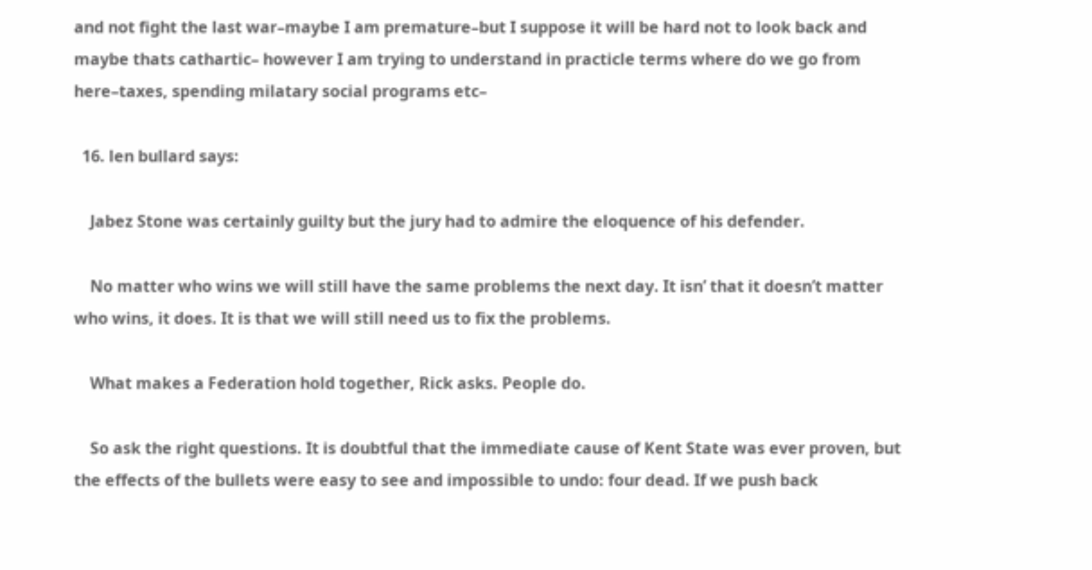and not fight the last war–maybe I am premature–but I suppose it will be hard not to look back and maybe thats cathartic– however I am trying to understand in practicle terms where do we go from here–taxes, spending milatary social programs etc–

  16. len bullard says:

    Jabez Stone was certainly guilty but the jury had to admire the eloquence of his defender.

    No matter who wins we will still have the same problems the next day. It isn’ that it doesn’t matter who wins, it does. It is that we will still need us to fix the problems.

    What makes a Federation hold together, Rick asks. People do.

    So ask the right questions. It is doubtful that the immediate cause of Kent State was ever proven, but the effects of the bullets were easy to see and impossible to undo: four dead. If we push back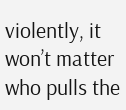violently, it won’t matter who pulls the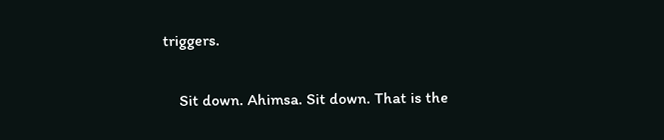triggers.

    Sit down. Ahimsa. Sit down. That is the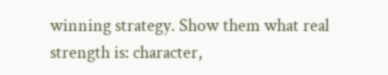winning strategy. Show them what real strength is: character,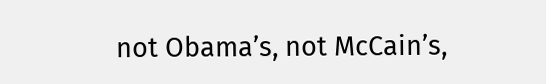not Obama’s, not McCain’s,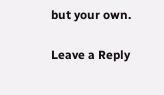but your own.

Leave a Reply